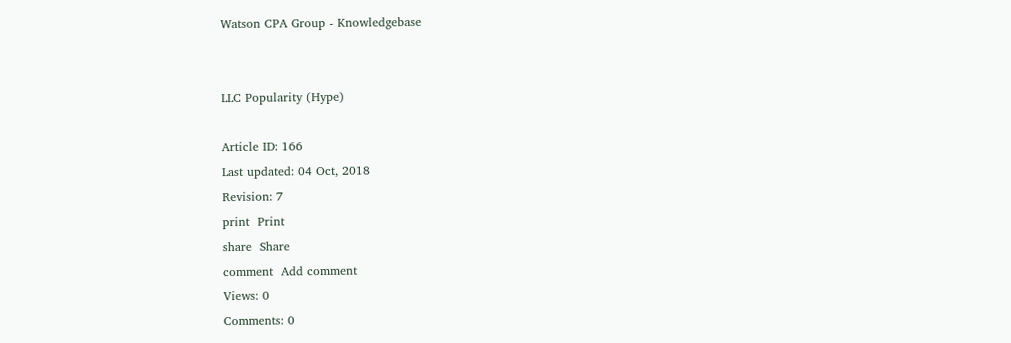Watson CPA Group - Knowledgebase


LLC Popularity (Hype)

Article ID: 166
Last updated: 04 Oct, 2018
Revision: 7
print  Print
share  Share
comment  Add comment
Views: 0
Comments: 0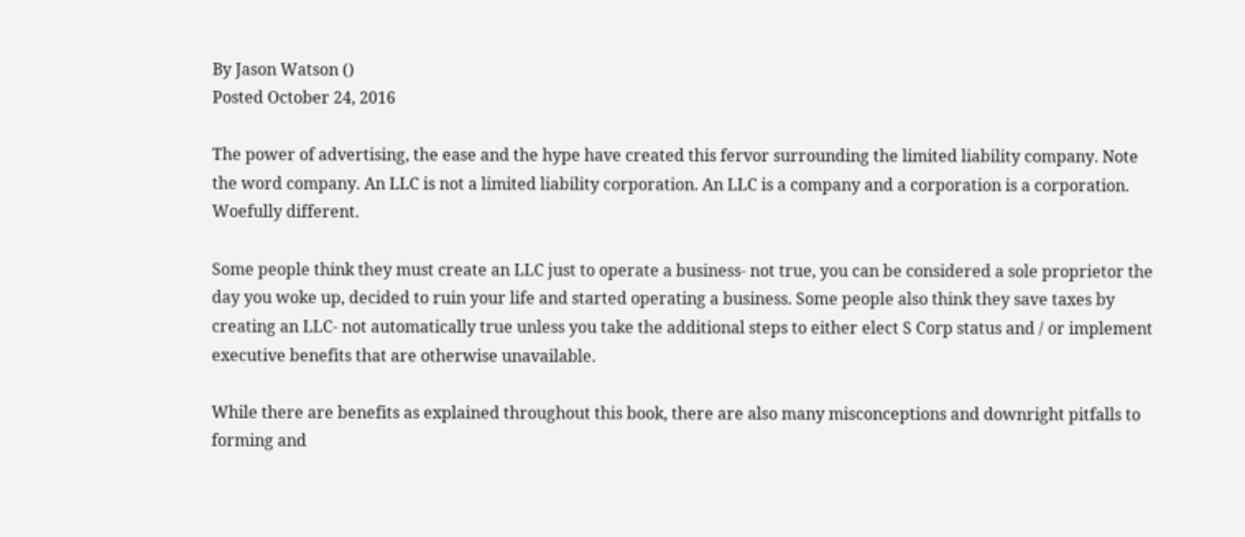By Jason Watson ()
Posted October 24, 2016

The power of advertising, the ease and the hype have created this fervor surrounding the limited liability company. Note the word company. An LLC is not a limited liability corporation. An LLC is a company and a corporation is a corporation. Woefully different.

Some people think they must create an LLC just to operate a business- not true, you can be considered a sole proprietor the day you woke up, decided to ruin your life and started operating a business. Some people also think they save taxes by creating an LLC- not automatically true unless you take the additional steps to either elect S Corp status and / or implement executive benefits that are otherwise unavailable.

While there are benefits as explained throughout this book, there are also many misconceptions and downright pitfalls to forming and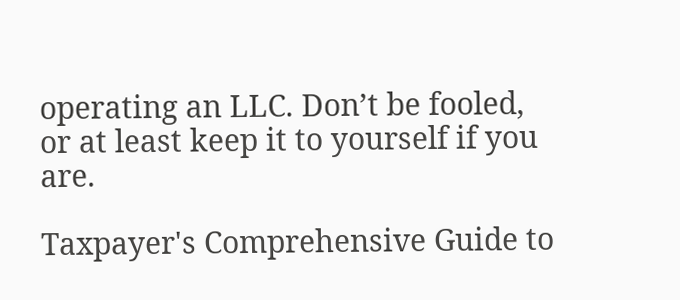operating an LLC. Don’t be fooled, or at least keep it to yourself if you are.

Taxpayer's Comprehensive Guide to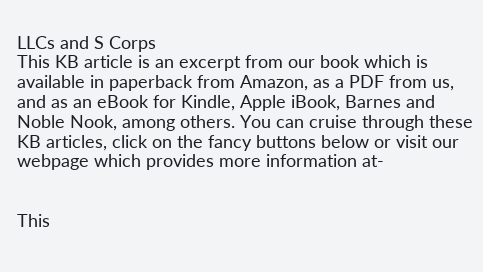LLCs and S Corps
This KB article is an excerpt from our book which is available in paperback from Amazon, as a PDF from us, and as an eBook for Kindle, Apple iBook, Barnes and Noble Nook, among others. You can cruise through these KB articles, click on the fancy buttons below or visit our webpage which provides more information at-


This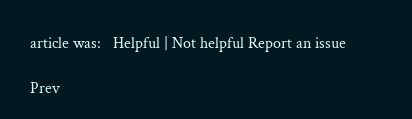article was:   Helpful | Not helpful Report an issue

Prev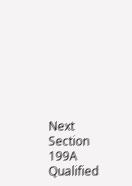Next
Section 199A Qualified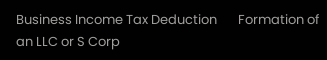Business Income Tax Deduction       Formation of an LLC or S Corp